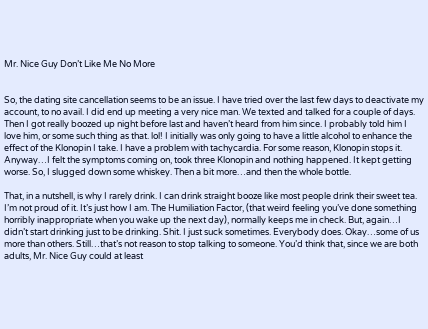Mr. Nice Guy Don’t Like Me No More


So, the dating site cancellation seems to be an issue. I have tried over the last few days to deactivate my account, to no avail. I did end up meeting a very nice man. We texted and talked for a couple of days. Then I got really boozed up night before last and haven’t heard from him since. I probably told him I love him, or some such thing as that. lol! I initially was only going to have a little alcohol to enhance the effect of the Klonopin I take. I have a problem with tachycardia. For some reason, Klonopin stops it. Anyway…I felt the symptoms coming on, took three Klonopin and nothing happened. It kept getting worse. So, I slugged down some whiskey. Then a bit more…and then the whole bottle.

That, in a nutshell, is why I rarely drink. I can drink straight booze like most people drink their sweet tea. I’m not proud of it. It’s just how I am. The Humiliation Factor, (that weird feeling you’ve done something horribly inappropriate when you wake up the next day), normally keeps me in check. But, again…I didn’t start drinking just to be drinking. Shit. I just suck sometimes. Everybody does. Okay…some of us more than others. Still…that’s not reason to stop talking to someone. You’d think that, since we are both adults, Mr. Nice Guy could at least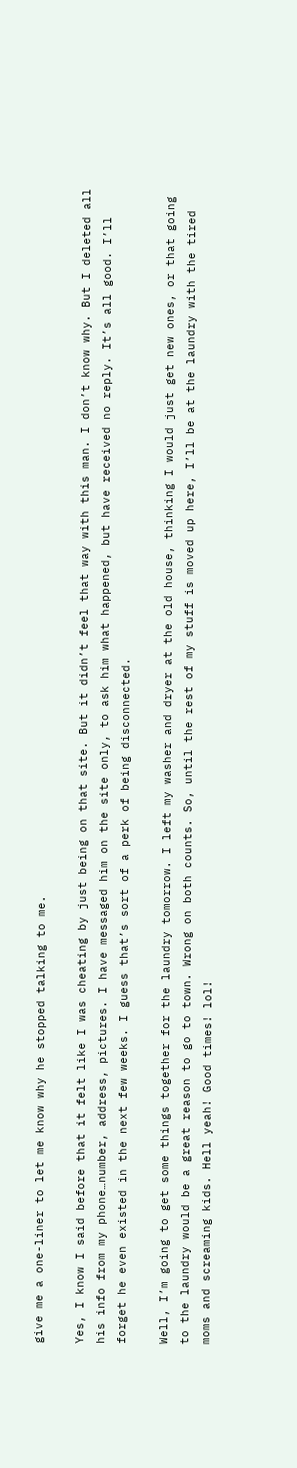give me a one-liner to let me know why he stopped talking to me.

Yes, I know I said before that it felt like I was cheating by just being on that site. But it didn’t feel that way with this man. I don’t know why. But I deleted all his info from my phone…number, address, pictures. I have messaged him on the site only, to ask him what happened, but have received no reply. It’s all good. I’ll forget he even existed in the next few weeks. I guess that’s sort of a perk of being disconnected.

Well, I’m going to get some things together for the laundry tomorrow. I left my washer and dryer at the old house, thinking I would just get new ones, or that going to the laundry would be a great reason to go to town. Wrong on both counts. So, until the rest of my stuff is moved up here, I’ll be at the laundry with the tired moms and screaming kids. Hell yeah! Good times! lol!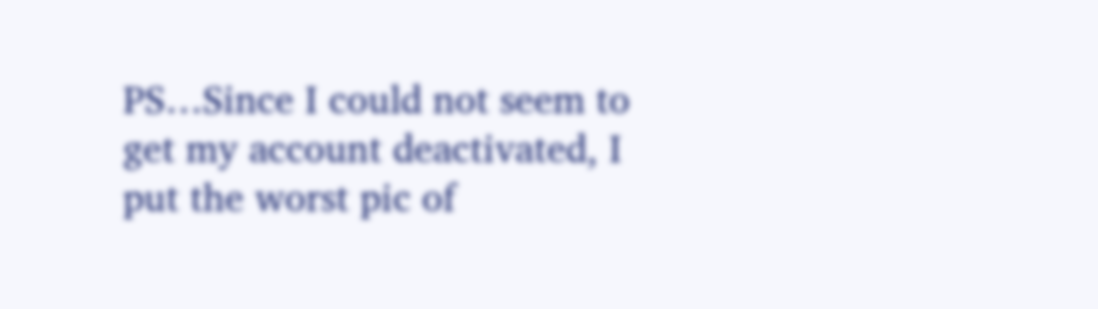PS…Since I could not seem to get my account deactivated, I put the worst pic of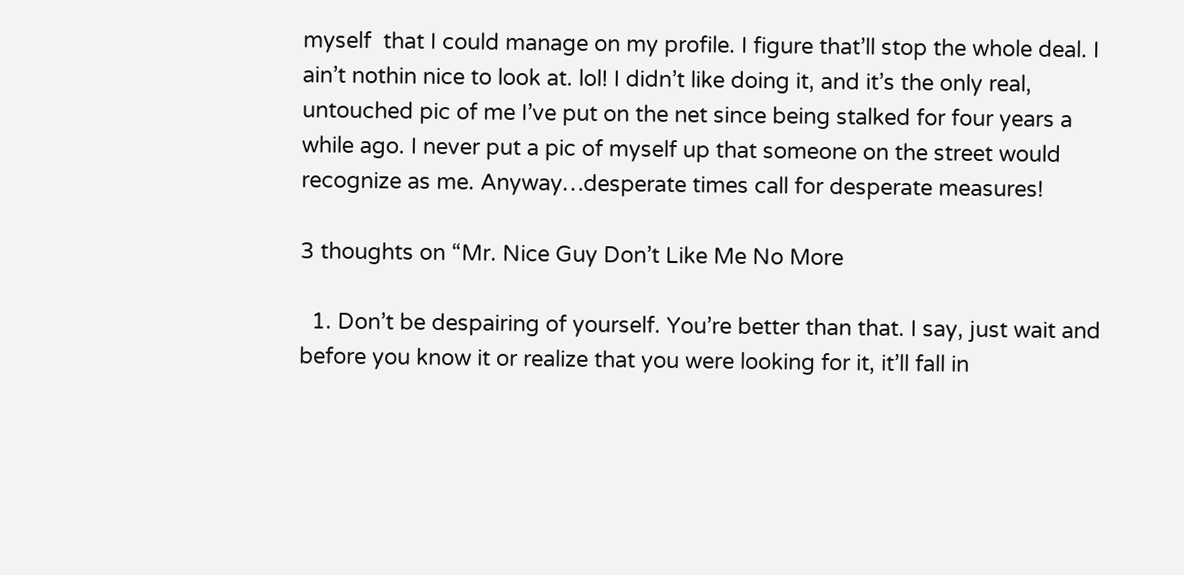myself  that I could manage on my profile. I figure that’ll stop the whole deal. I ain’t nothin nice to look at. lol! I didn’t like doing it, and it’s the only real, untouched pic of me I’ve put on the net since being stalked for four years a while ago. I never put a pic of myself up that someone on the street would recognize as me. Anyway…desperate times call for desperate measures!

3 thoughts on “Mr. Nice Guy Don’t Like Me No More

  1. Don’t be despairing of yourself. You’re better than that. I say, just wait and before you know it or realize that you were looking for it, it’ll fall in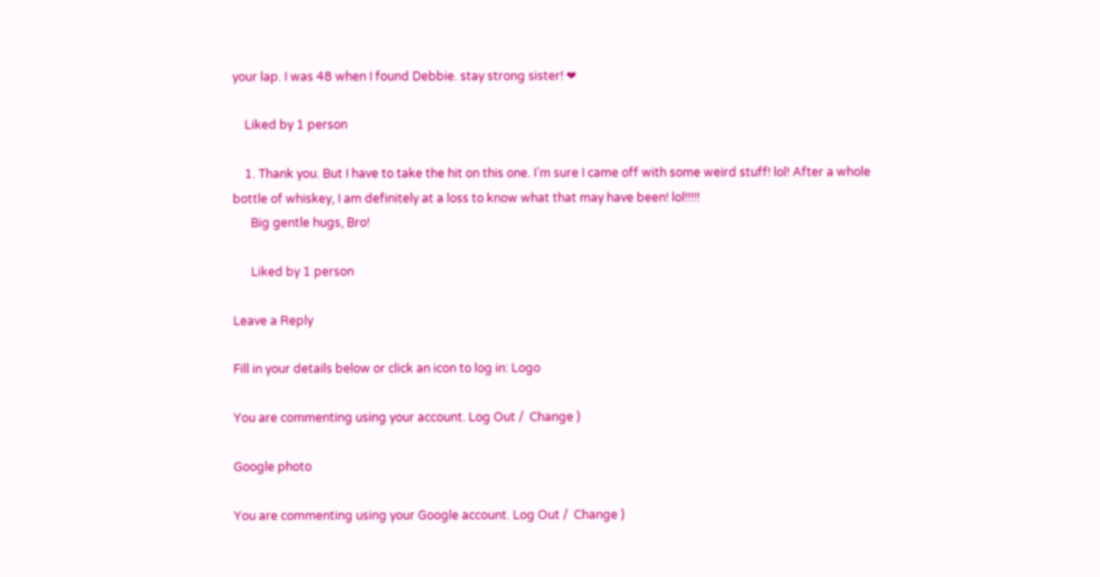your lap. I was 48 when I found Debbie. stay strong sister! ❤

    Liked by 1 person

    1. Thank you. But I have to take the hit on this one. I’m sure I came off with some weird stuff! lol! After a whole bottle of whiskey, I am definitely at a loss to know what that may have been! lol!!!!!
      Big gentle hugs, Bro!

      Liked by 1 person

Leave a Reply

Fill in your details below or click an icon to log in: Logo

You are commenting using your account. Log Out /  Change )

Google photo

You are commenting using your Google account. Log Out /  Change )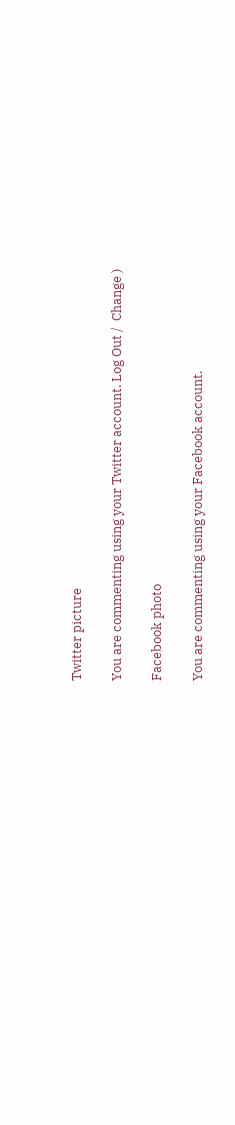Twitter picture

You are commenting using your Twitter account. Log Out /  Change )

Facebook photo

You are commenting using your Facebook account.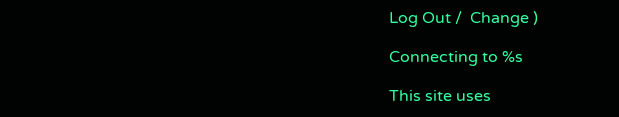Log Out /  Change )

Connecting to %s

This site uses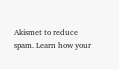Akismet to reduce spam. Learn how your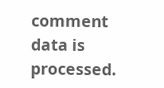comment data is processed.